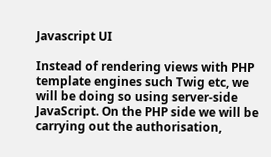Javascript UI

Instead of rendering views with PHP template engines such Twig etc, we will be doing so using server-side JavaScript. On the PHP side we will be carrying out the authorisation,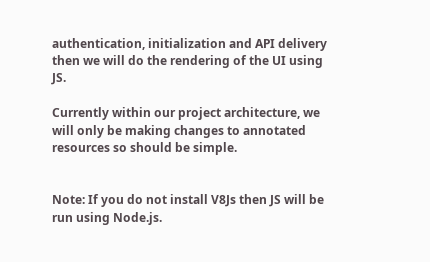authentication, initialization and API delivery then we will do the rendering of the UI using JS.

Currently within our project architecture, we will only be making changes to annotated resources so should be simple.


Note: If you do not install V8Js then JS will be run using Node.js.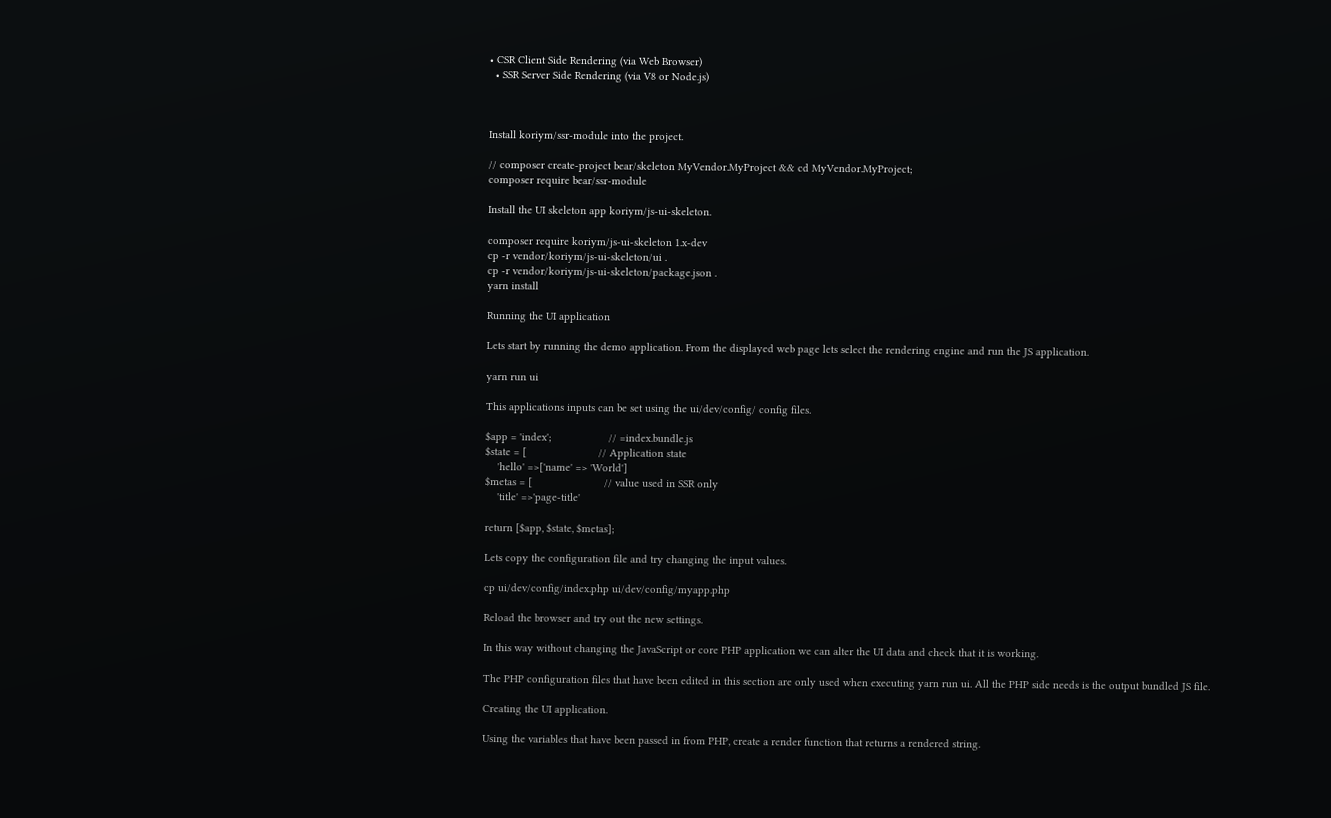• CSR Client Side Rendering (via Web Browser)
  • SSR Server Side Rendering (via V8 or Node.js)



Install koriym/ssr-module into the project.

// composer create-project bear/skeleton MyVendor.MyProject && cd MyVendor.MyProject;
composer require bear/ssr-module

Install the UI skeleton app koriym/js-ui-skeleton.

composer require koriym/js-ui-skeleton 1.x-dev
cp -r vendor/koriym/js-ui-skeleton/ui .
cp -r vendor/koriym/js-ui-skeleton/package.json .
yarn install

Running the UI application

Lets start by running the demo application. From the displayed web page lets select the rendering engine and run the JS application.

yarn run ui

This applications inputs can be set using the ui/dev/config/ config files.

$app = 'index';                   // =index.bundle.js
$state = [                        // Application state
    'hello' =>['name' => 'World']
$metas = [                        // value used in SSR only
    'title' =>'page-title'

return [$app, $state, $metas];

Lets copy the configuration file and try changing the input values.

cp ui/dev/config/index.php ui/dev/config/myapp.php

Reload the browser and try out the new settings.

In this way without changing the JavaScript or core PHP application we can alter the UI data and check that it is working.

The PHP configuration files that have been edited in this section are only used when executing yarn run ui. All the PHP side needs is the output bundled JS file.

Creating the UI application.

Using the variables that have been passed in from PHP, create a render function that returns a rendered string.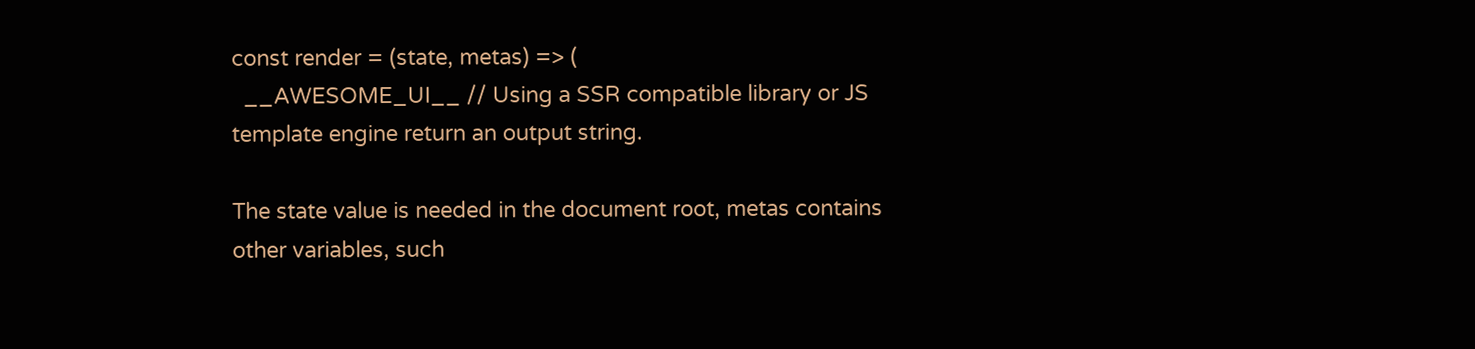const render = (state, metas) => (
  __AWESOME_UI__ // Using a SSR compatible library or JS template engine return an output string.

The state value is needed in the document root, metas contains other variables, such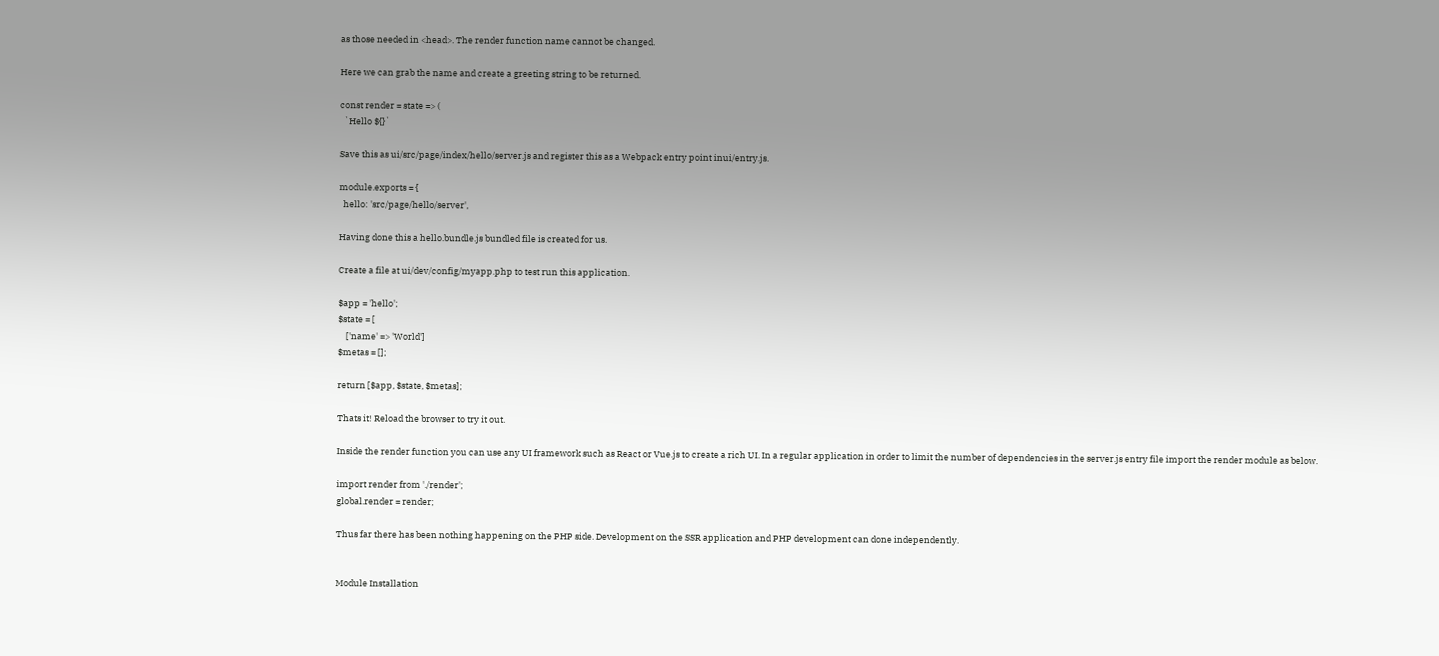as those needed in <head>. The render function name cannot be changed.

Here we can grab the name and create a greeting string to be returned.

const render = state => (
  `Hello ${}`

Save this as ui/src/page/index/hello/server.js and register this as a Webpack entry point inui/entry.js.

module.exports = {
  hello: 'src/page/hello/server',

Having done this a hello.bundle.js bundled file is created for us.

Create a file at ui/dev/config/myapp.php to test run this application.

$app = 'hello';
$state = [
    ['name' => 'World']
$metas = [];

return [$app, $state, $metas];

Thats it! Reload the browser to try it out.

Inside the render function you can use any UI framework such as React or Vue.js to create a rich UI. In a regular application in order to limit the number of dependencies in the server.js entry file import the render module as below.

import render from './render';
global.render = render;

Thus far there has been nothing happening on the PHP side. Development on the SSR application and PHP development can done independently.


Module Installation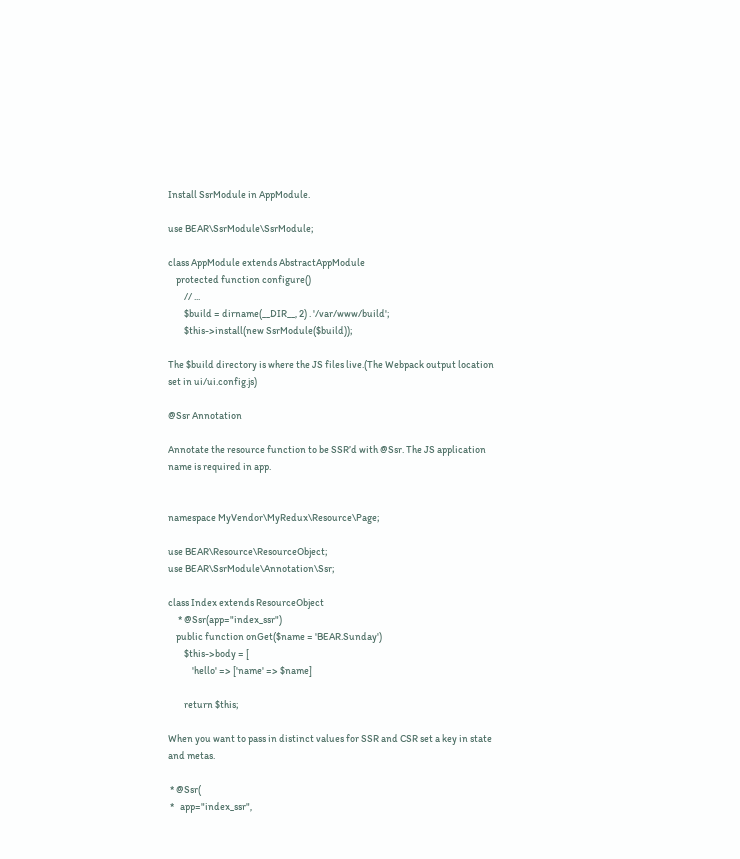Install SsrModule in AppModule.

use BEAR\SsrModule\SsrModule;

class AppModule extends AbstractAppModule
    protected function configure()
        // ...
        $build = dirname(__DIR__, 2) . '/var/www/build';
        $this->install(new SsrModule($build));

The $build directory is where the JS files live.(The Webpack output location set in ui/ui.config.js)

@Ssr Annotation

Annotate the resource function to be SSR’d with @Ssr. The JS application name is required in app.


namespace MyVendor\MyRedux\Resource\Page;

use BEAR\Resource\ResourceObject;
use BEAR\SsrModule\Annotation\Ssr;

class Index extends ResourceObject
     * @Ssr(app="index_ssr")
    public function onGet($name = 'BEAR.Sunday')
        $this->body = [
            'hello' => ['name' => $name]

        return $this;

When you want to pass in distinct values for SSR and CSR set a key in state and metas.

 * @Ssr(
 *   app="index_ssr",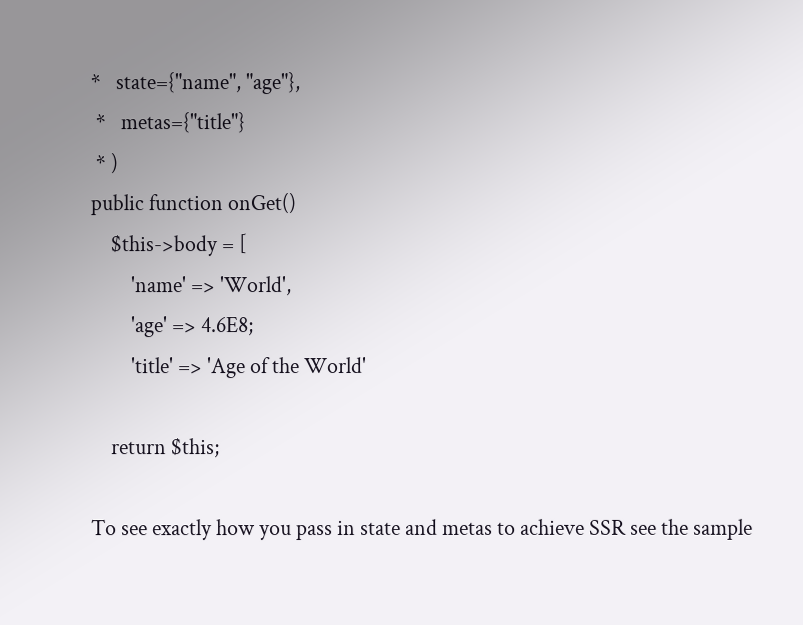*   state={"name", "age"},
 *   metas={"title"}
 * )
public function onGet()
    $this->body = [
        'name' => 'World',
        'age' => 4.6E8;
        'title' => 'Age of the World'

    return $this;

To see exactly how you pass in state and metas to achieve SSR see the sample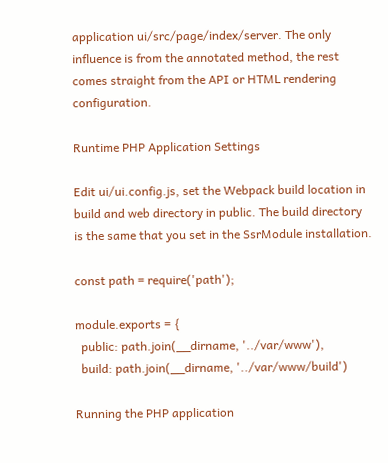application ui/src/page/index/server. The only influence is from the annotated method, the rest comes straight from the API or HTML rendering configuration.

Runtime PHP Application Settings

Edit ui/ui.config.js, set the Webpack build location in build and web directory in public. The build directory is the same that you set in the SsrModule installation.

const path = require('path');

module.exports = {
  public: path.join(__dirname, '../var/www'),
  build: path.join(__dirname, '../var/www/build')

Running the PHP application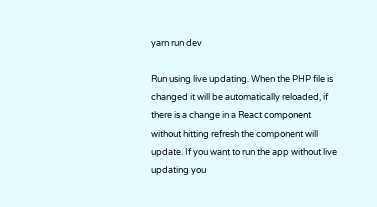yarn run dev

Run using live updating. When the PHP file is changed it will be automatically reloaded, if there is a change in a React component without hitting refresh the component will update. If you want to run the app without live updating you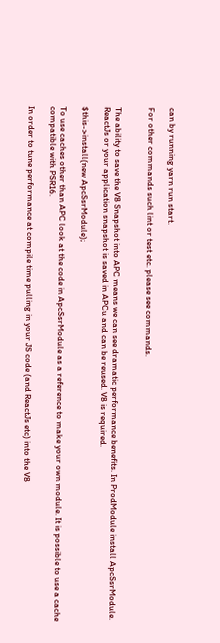can by running yarn run start.

For other commands such lint or test etc. please see commands.


The ability to save the V8 Snapshot into APC means we can see dramatic performance benefits. In ProdModule install ApcSsrModule. ReactJs or your application snapshot is saved in APCu and can be reused. V8 is required.

$this->install(new ApcSsrModule);

To use caches other than APC look at the code in ApcSsrModule as a reference to make your own module. It is possible to use a cache compatible with PSR16.

In order to tune performance at compile time pulling in your JS code (and ReactJs etc) into the V8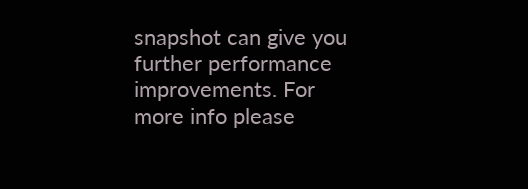snapshot can give you further performance improvements. For more info please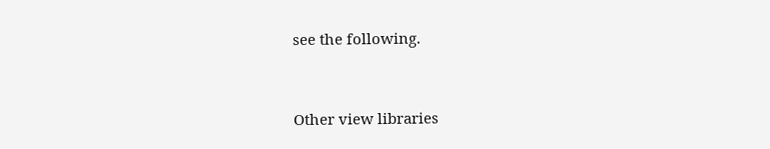see the following.



Other view libraries